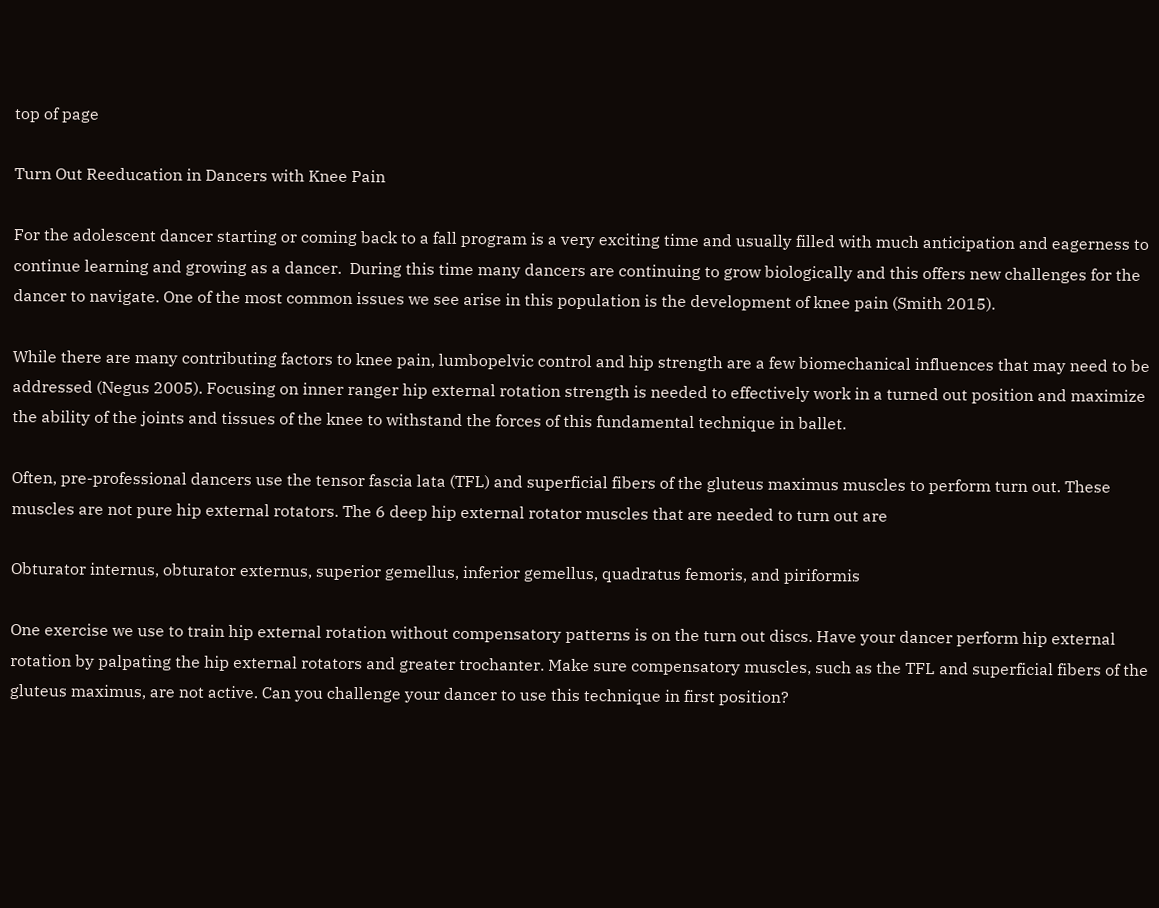top of page

Turn Out Reeducation in Dancers with Knee Pain

For the adolescent dancer starting or coming back to a fall program is a very exciting time and usually filled with much anticipation and eagerness to continue learning and growing as a dancer.  During this time many dancers are continuing to grow biologically and this offers new challenges for the dancer to navigate. One of the most common issues we see arise in this population is the development of knee pain (Smith 2015).

While there are many contributing factors to knee pain, lumbopelvic control and hip strength are a few biomechanical influences that may need to be addressed (Negus 2005). Focusing on inner ranger hip external rotation strength is needed to effectively work in a turned out position and maximize the ability of the joints and tissues of the knee to withstand the forces of this fundamental technique in ballet.

Often, pre-professional dancers use the tensor fascia lata (TFL) and superficial fibers of the gluteus maximus muscles to perform turn out. These muscles are not pure hip external rotators. The 6 deep hip external rotator muscles that are needed to turn out are

Obturator internus, obturator externus, superior gemellus, inferior gemellus, quadratus femoris, and piriformis

One exercise we use to train hip external rotation without compensatory patterns is on the turn out discs. Have your dancer perform hip external rotation by palpating the hip external rotators and greater trochanter. Make sure compensatory muscles, such as the TFL and superficial fibers of the gluteus maximus, are not active. Can you challenge your dancer to use this technique in first position?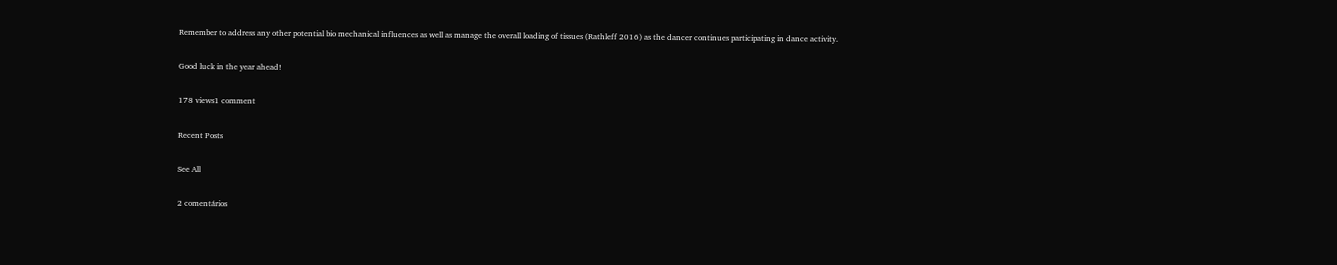Remember to address any other potential bio mechanical influences as well as manage the overall loading of tissues (Rathleff 2016) as the dancer continues participating in dance activity.

Good luck in the year ahead!

178 views1 comment

Recent Posts

See All

2 comentários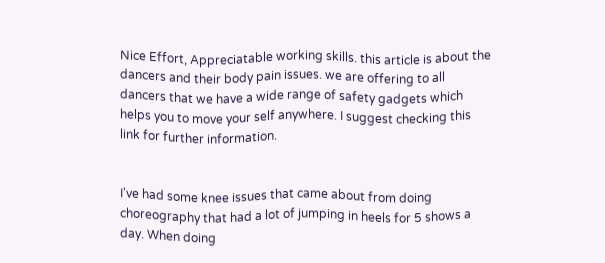Nice Effort, Appreciatable working skills. this article is about the dancers and their body pain issues. we are offering to all dancers that we have a wide range of safety gadgets which helps you to move your self anywhere. I suggest checking this link for further information.


I've had some knee issues that came about from doing choreography that had a lot of jumping in heels for 5 shows a day. When doing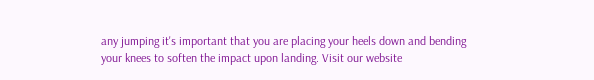any jumping it's important that you are placing your heels down and bending your knees to soften the impact upon landing. Visit our website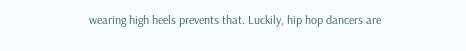wearing high heels prevents that. Luckily, hip hop dancers are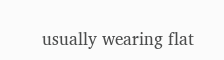usually wearing flat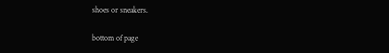shoes or sneakers.

bottom of page